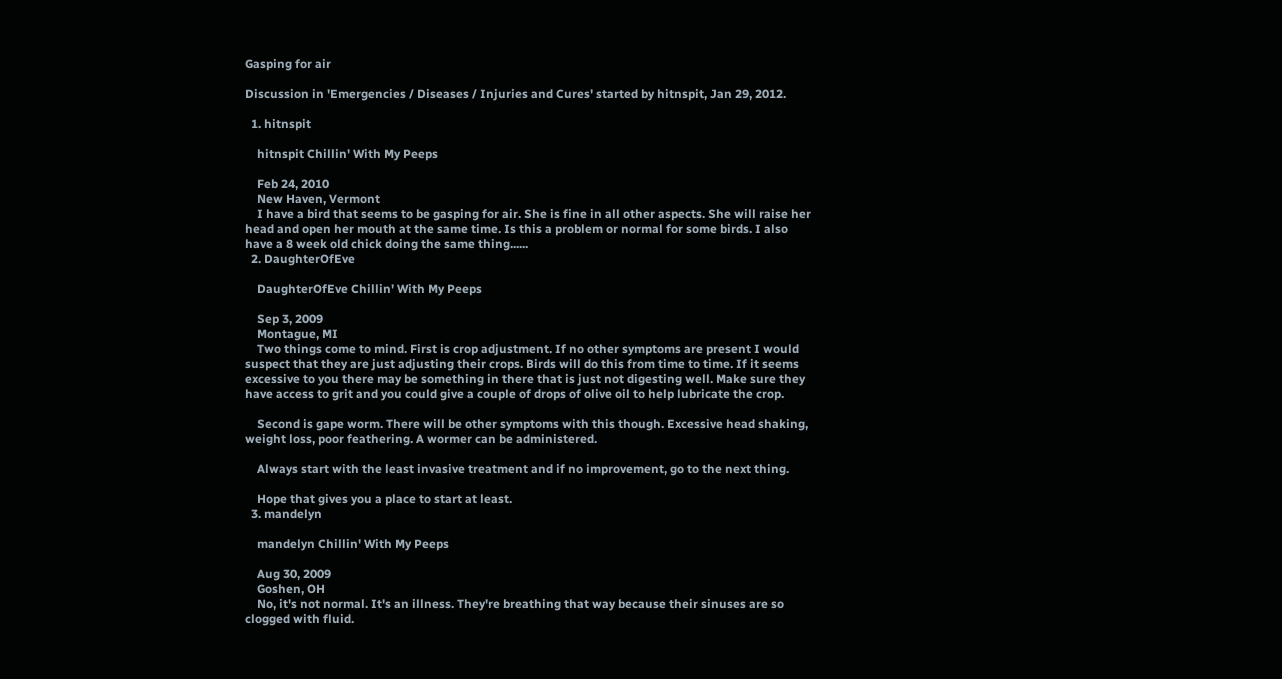Gasping for air

Discussion in 'Emergencies / Diseases / Injuries and Cures' started by hitnspit, Jan 29, 2012.

  1. hitnspit

    hitnspit Chillin' With My Peeps

    Feb 24, 2010
    New Haven, Vermont
    I have a bird that seems to be gasping for air. She is fine in all other aspects. She will raise her head and open her mouth at the same time. Is this a problem or normal for some birds. I also have a 8 week old chick doing the same thing......
  2. DaughterOfEve

    DaughterOfEve Chillin' With My Peeps

    Sep 3, 2009
    Montague, MI
    Two things come to mind. First is crop adjustment. If no other symptoms are present I would suspect that they are just adjusting their crops. Birds will do this from time to time. If it seems excessive to you there may be something in there that is just not digesting well. Make sure they have access to grit and you could give a couple of drops of olive oil to help lubricate the crop.

    Second is gape worm. There will be other symptoms with this though. Excessive head shaking, weight loss, poor feathering. A wormer can be administered.

    Always start with the least invasive treatment and if no improvement, go to the next thing.

    Hope that gives you a place to start at least.
  3. mandelyn

    mandelyn Chillin' With My Peeps

    Aug 30, 2009
    Goshen, OH
    No, it's not normal. It's an illness. They're breathing that way because their sinuses are so clogged with fluid.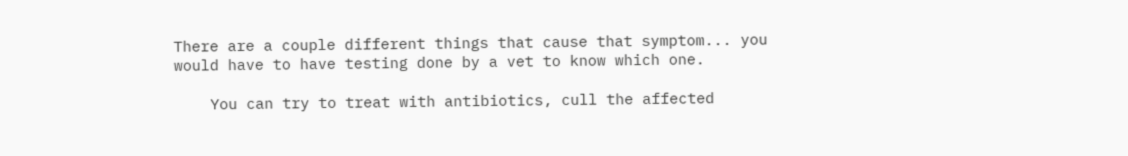There are a couple different things that cause that symptom... you would have to have testing done by a vet to know which one.

    You can try to treat with antibiotics, cull the affected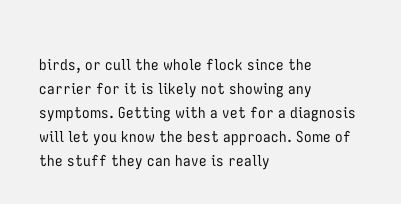birds, or cull the whole flock since the carrier for it is likely not showing any symptoms. Getting with a vet for a diagnosis will let you know the best approach. Some of the stuff they can have is really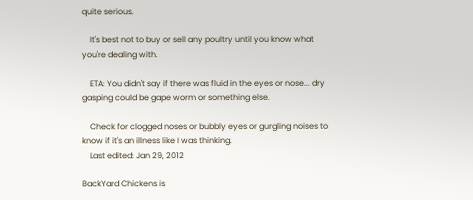quite serious.

    It's best not to buy or sell any poultry until you know what you're dealing with.

    ETA: You didn't say if there was fluid in the eyes or nose... dry gasping could be gape worm or something else.

    Check for clogged noses or bubbly eyes or gurgling noises to know if it's an illness like I was thinking.
    Last edited: Jan 29, 2012

BackYard Chickens is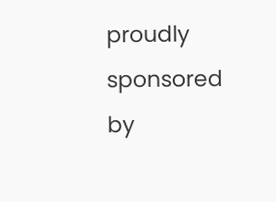proudly sponsored by